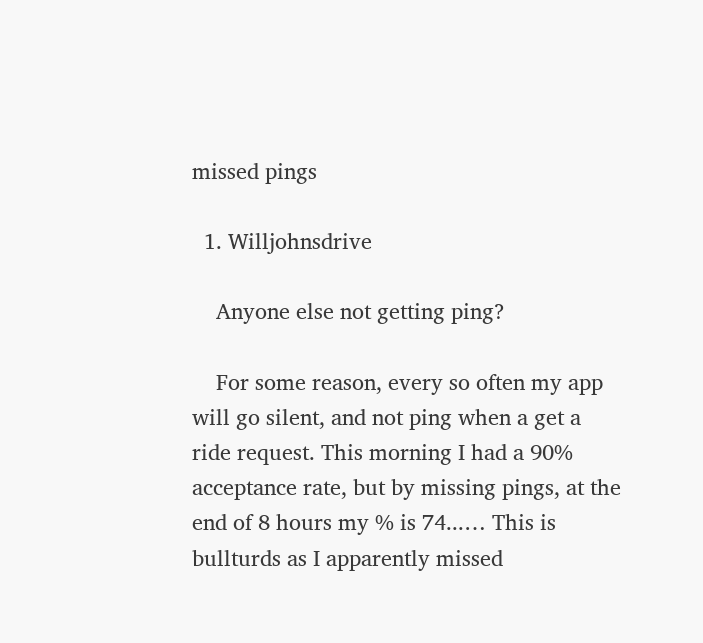missed pings

  1. Willjohnsdrive

    Anyone else not getting ping?

    For some reason, every so often my app will go silent, and not ping when a get a ride request. This morning I had a 90% acceptance rate, but by missing pings, at the end of 8 hours my % is 74...… This is bullturds as I apparently missed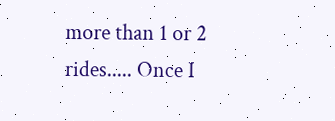more than 1 or 2 rides..... Once I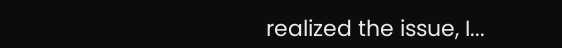realized the issue, I...